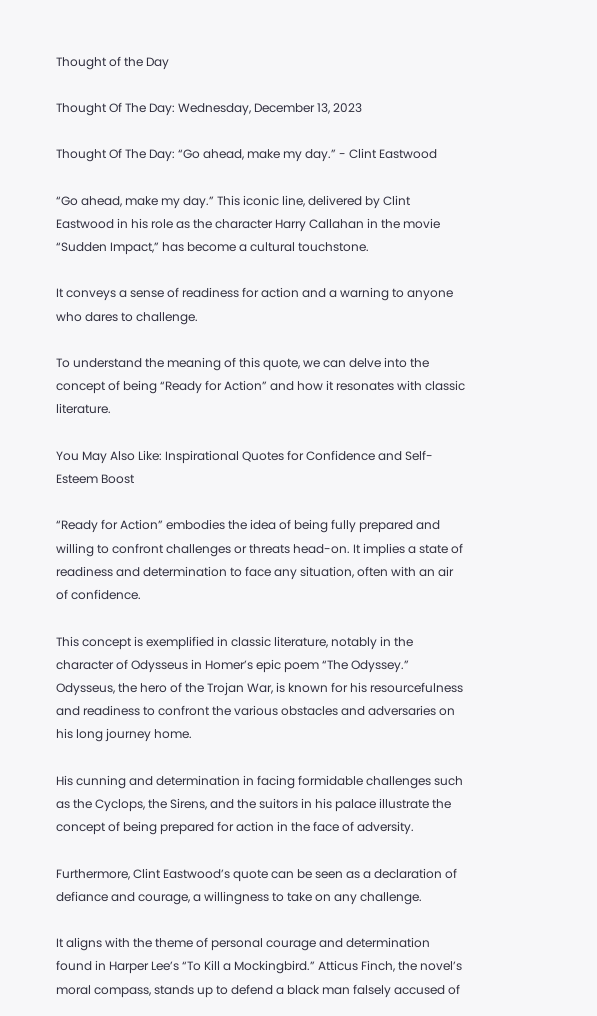Thought of the Day

Thought Of The Day: Wednesday, December 13, 2023

Thought Of The Day: “Go ahead, make my day.” - Clint Eastwood

“Go ahead, make my day.” This iconic line, delivered by Clint Eastwood in his role as the character Harry Callahan in the movie “Sudden Impact,” has become a cultural touchstone.

It conveys a sense of readiness for action and a warning to anyone who dares to challenge.

To understand the meaning of this quote, we can delve into the concept of being “Ready for Action” and how it resonates with classic literature.

You May Also Like: Inspirational Quotes for Confidence and Self-Esteem Boost

“Ready for Action” embodies the idea of being fully prepared and willing to confront challenges or threats head-on. It implies a state of readiness and determination to face any situation, often with an air of confidence.

This concept is exemplified in classic literature, notably in the character of Odysseus in Homer’s epic poem “The Odyssey.” Odysseus, the hero of the Trojan War, is known for his resourcefulness and readiness to confront the various obstacles and adversaries on his long journey home.

His cunning and determination in facing formidable challenges such as the Cyclops, the Sirens, and the suitors in his palace illustrate the concept of being prepared for action in the face of adversity.

Furthermore, Clint Eastwood’s quote can be seen as a declaration of defiance and courage, a willingness to take on any challenge.

It aligns with the theme of personal courage and determination found in Harper Lee’s “To Kill a Mockingbird.” Atticus Finch, the novel’s moral compass, stands up to defend a black man falsely accused of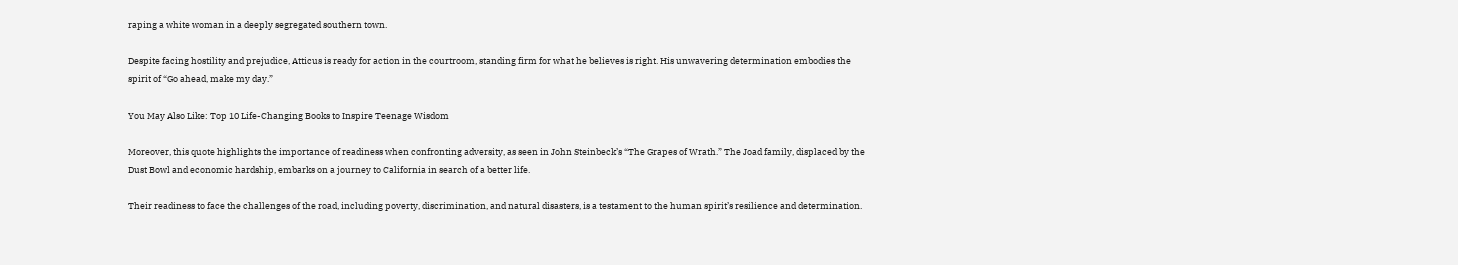raping a white woman in a deeply segregated southern town.

Despite facing hostility and prejudice, Atticus is ready for action in the courtroom, standing firm for what he believes is right. His unwavering determination embodies the spirit of “Go ahead, make my day.”

You May Also Like: Top 10 Life-Changing Books to Inspire Teenage Wisdom

Moreover, this quote highlights the importance of readiness when confronting adversity, as seen in John Steinbeck’s “The Grapes of Wrath.” The Joad family, displaced by the Dust Bowl and economic hardship, embarks on a journey to California in search of a better life.

Their readiness to face the challenges of the road, including poverty, discrimination, and natural disasters, is a testament to the human spirit’s resilience and determination.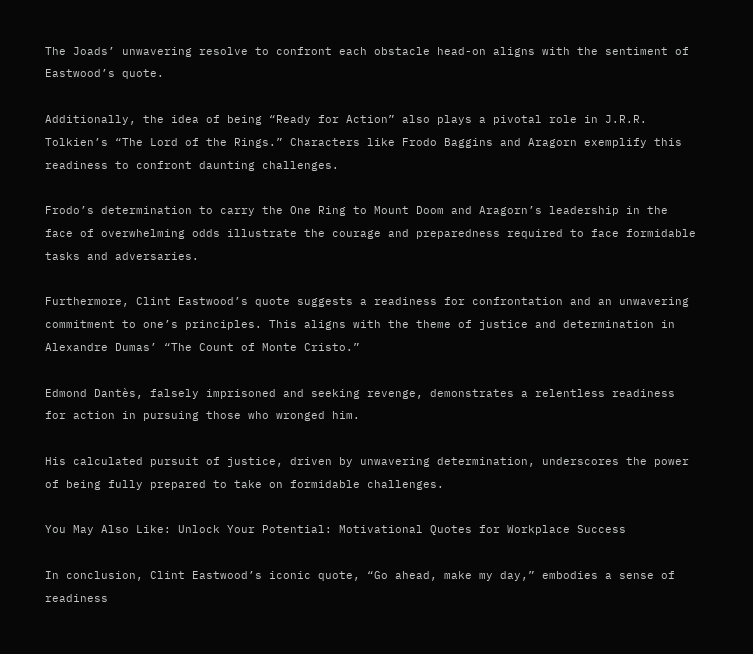The Joads’ unwavering resolve to confront each obstacle head-on aligns with the sentiment of Eastwood’s quote.

Additionally, the idea of being “Ready for Action” also plays a pivotal role in J.R.R. Tolkien’s “The Lord of the Rings.” Characters like Frodo Baggins and Aragorn exemplify this readiness to confront daunting challenges.

Frodo’s determination to carry the One Ring to Mount Doom and Aragorn’s leadership in the face of overwhelming odds illustrate the courage and preparedness required to face formidable tasks and adversaries.

Furthermore, Clint Eastwood’s quote suggests a readiness for confrontation and an unwavering commitment to one’s principles. This aligns with the theme of justice and determination in Alexandre Dumas’ “The Count of Monte Cristo.”

Edmond Dantès, falsely imprisoned and seeking revenge, demonstrates a relentless readiness for action in pursuing those who wronged him.

His calculated pursuit of justice, driven by unwavering determination, underscores the power of being fully prepared to take on formidable challenges.

You May Also Like: Unlock Your Potential: Motivational Quotes for Workplace Success

In conclusion, Clint Eastwood’s iconic quote, “Go ahead, make my day,” embodies a sense of readiness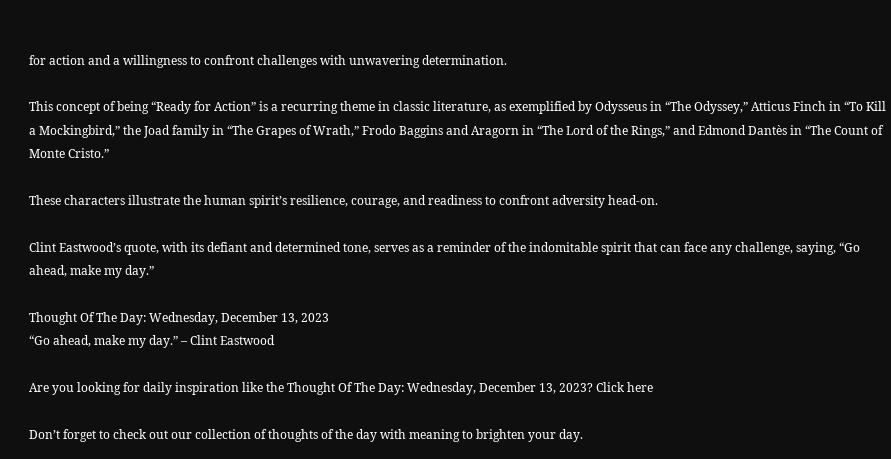for action and a willingness to confront challenges with unwavering determination.

This concept of being “Ready for Action” is a recurring theme in classic literature, as exemplified by Odysseus in “The Odyssey,” Atticus Finch in “To Kill a Mockingbird,” the Joad family in “The Grapes of Wrath,” Frodo Baggins and Aragorn in “The Lord of the Rings,” and Edmond Dantès in “The Count of Monte Cristo.”

These characters illustrate the human spirit’s resilience, courage, and readiness to confront adversity head-on.

Clint Eastwood’s quote, with its defiant and determined tone, serves as a reminder of the indomitable spirit that can face any challenge, saying, “Go ahead, make my day.”

Thought Of The Day: Wednesday, December 13, 2023
“Go ahead, make my day.” – Clint Eastwood

Are you looking for daily inspiration like the Thought Of The Day: Wednesday, December 13, 2023? Click here

Don’t forget to check out our collection of thoughts of the day with meaning to brighten your day.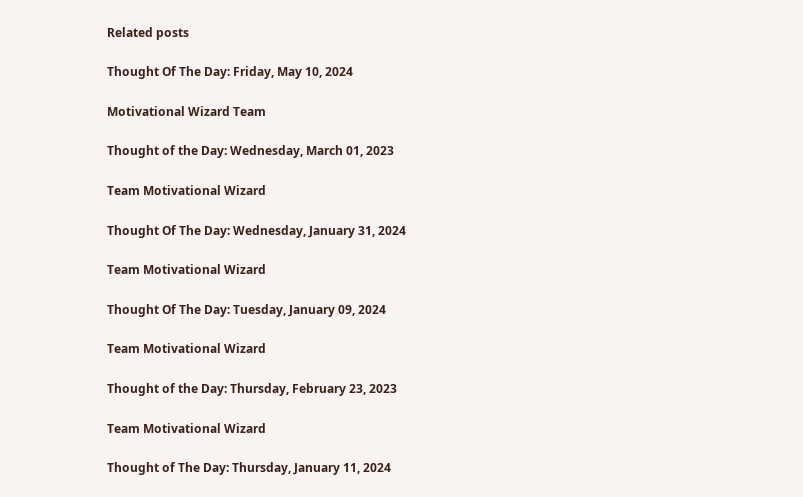Related posts

Thought Of The Day: Friday, May 10, 2024

Motivational Wizard Team

Thought of the Day: Wednesday, March 01, 2023

Team Motivational Wizard

Thought Of The Day: Wednesday, January 31, 2024

Team Motivational Wizard

Thought Of The Day: Tuesday, January 09, 2024

Team Motivational Wizard

Thought of the Day: Thursday, February 23, 2023

Team Motivational Wizard

Thought of The Day: Thursday, January 11, 2024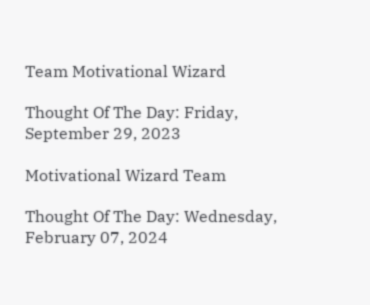Team Motivational Wizard

Thought Of The Day: Friday, September 29, 2023

Motivational Wizard Team

Thought Of The Day: Wednesday, February 07, 2024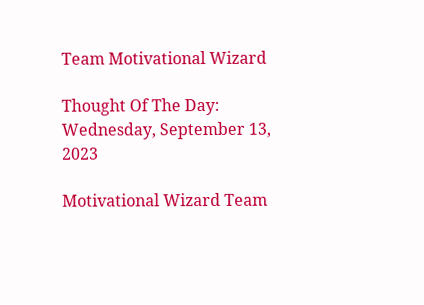Team Motivational Wizard

Thought Of The Day: Wednesday, September 13, 2023

Motivational Wizard Team